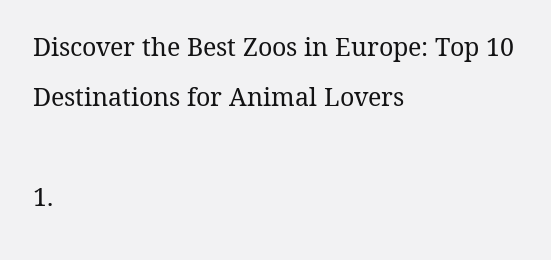Discover the Best Zoos in Europe: Top 10 Destinations for Animal Lovers

1.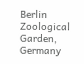Berlin Zoological Garden, Germany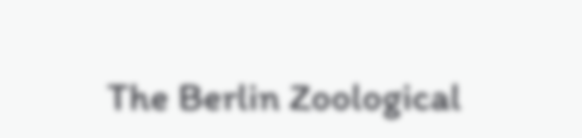The Berlin Zoological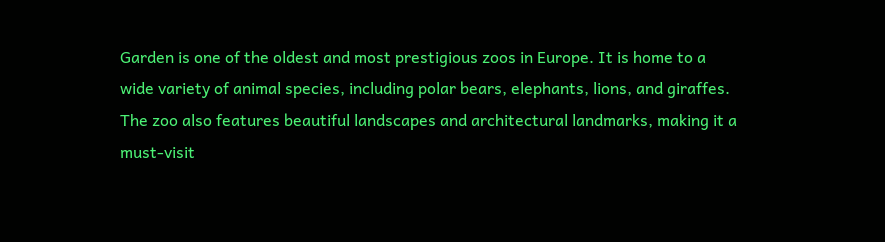Garden is one of the oldest and most prestigious zoos in Europe. It is home to a wide variety of animal species, including polar bears, elephants, lions, and giraffes. The zoo also features beautiful landscapes and architectural landmarks, making it a must-visit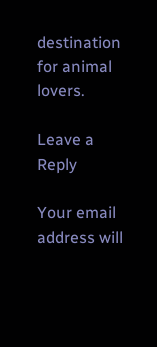destination for animal lovers.

Leave a Reply

Your email address will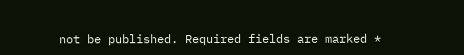not be published. Required fields are marked *